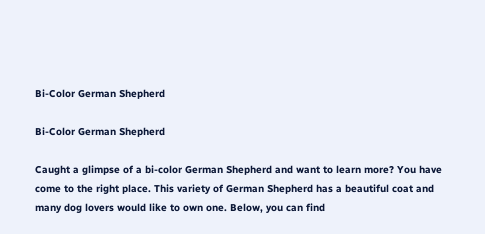Bi-Color German Shepherd

Bi-Color German Shepherd

Caught a glimpse of a bi-color German Shepherd and want to learn more? You have come to the right place. This variety of German Shepherd has a beautiful coat and many dog lovers would like to own one. Below, you can find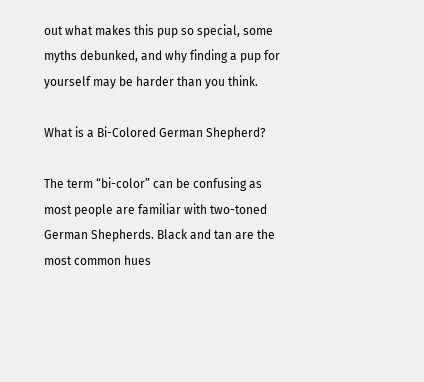out what makes this pup so special, some myths debunked, and why finding a pup for yourself may be harder than you think.

What is a Bi-Colored German Shepherd?

The term “bi-color” can be confusing as most people are familiar with two-toned German Shepherds. Black and tan are the most common hues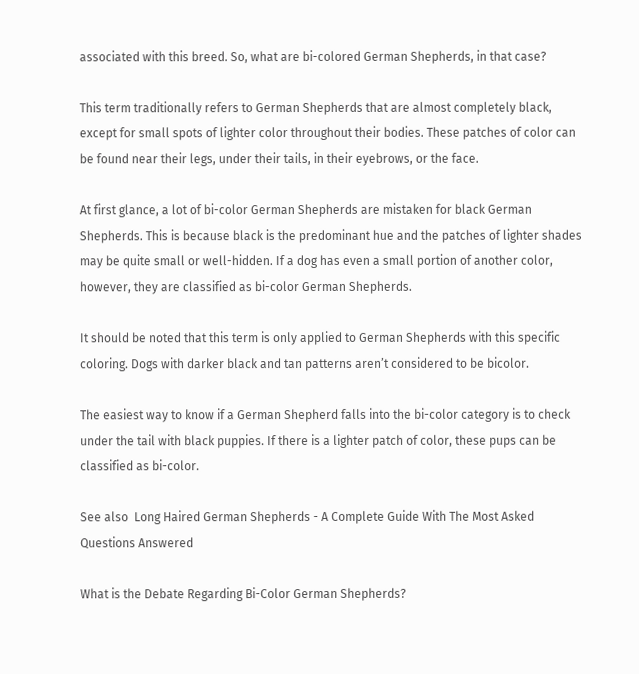associated with this breed. So, what are bi-colored German Shepherds, in that case?

This term traditionally refers to German Shepherds that are almost completely black, except for small spots of lighter color throughout their bodies. These patches of color can be found near their legs, under their tails, in their eyebrows, or the face.

At first glance, a lot of bi-color German Shepherds are mistaken for black German Shepherds. This is because black is the predominant hue and the patches of lighter shades may be quite small or well-hidden. If a dog has even a small portion of another color, however, they are classified as bi-color German Shepherds.

It should be noted that this term is only applied to German Shepherds with this specific coloring. Dogs with darker black and tan patterns aren’t considered to be bicolor.

The easiest way to know if a German Shepherd falls into the bi-color category is to check under the tail with black puppies. If there is a lighter patch of color, these pups can be classified as bi-color.

See also  Long Haired German Shepherds - A Complete Guide With The Most Asked Questions Answered

What is the Debate Regarding Bi-Color German Shepherds?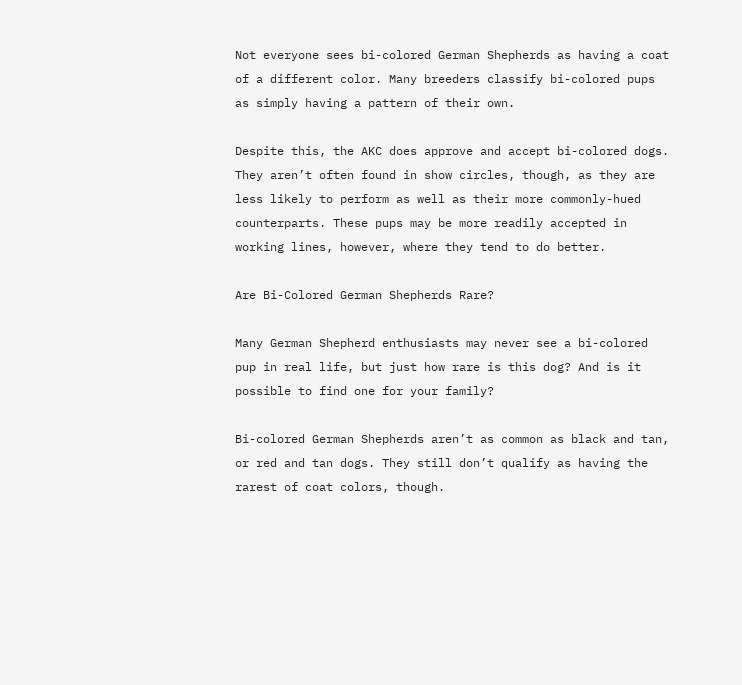Not everyone sees bi-colored German Shepherds as having a coat of a different color. Many breeders classify bi-colored pups as simply having a pattern of their own.

Despite this, the AKC does approve and accept bi-colored dogs. They aren’t often found in show circles, though, as they are less likely to perform as well as their more commonly-hued counterparts. These pups may be more readily accepted in working lines, however, where they tend to do better.

Are Bi-Colored German Shepherds Rare?

Many German Shepherd enthusiasts may never see a bi-colored pup in real life, but just how rare is this dog? And is it possible to find one for your family?

Bi-colored German Shepherds aren’t as common as black and tan, or red and tan dogs. They still don’t qualify as having the rarest of coat colors, though.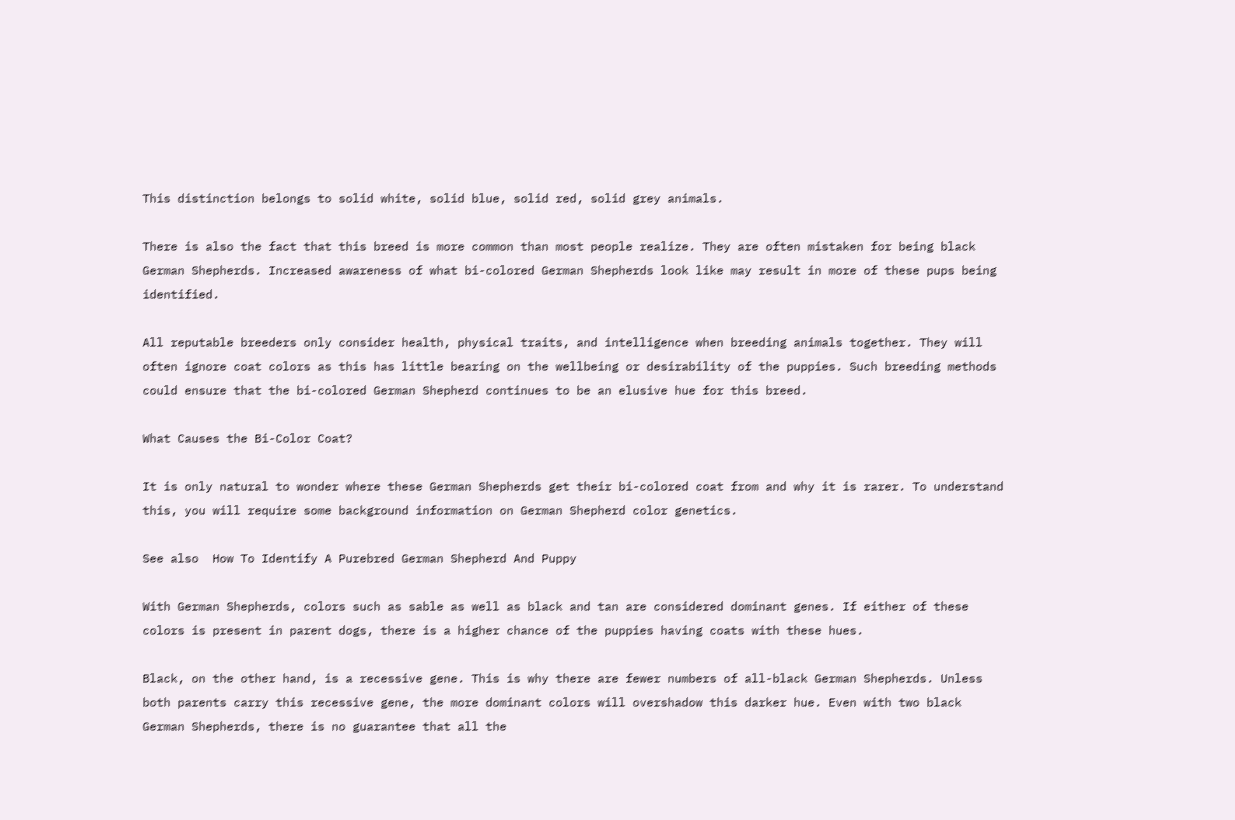This distinction belongs to solid white, solid blue, solid red, solid grey animals.

There is also the fact that this breed is more common than most people realize. They are often mistaken for being black German Shepherds. Increased awareness of what bi-colored German Shepherds look like may result in more of these pups being identified.

All reputable breeders only consider health, physical traits, and intelligence when breeding animals together. They will often ignore coat colors as this has little bearing on the wellbeing or desirability of the puppies. Such breeding methods could ensure that the bi-colored German Shepherd continues to be an elusive hue for this breed.

What Causes the Bi-Color Coat?

It is only natural to wonder where these German Shepherds get their bi-colored coat from and why it is rarer. To understand this, you will require some background information on German Shepherd color genetics.

See also  How To Identify A Purebred German Shepherd And Puppy

With German Shepherds, colors such as sable as well as black and tan are considered dominant genes. If either of these colors is present in parent dogs, there is a higher chance of the puppies having coats with these hues.

Black, on the other hand, is a recessive gene. This is why there are fewer numbers of all-black German Shepherds. Unless both parents carry this recessive gene, the more dominant colors will overshadow this darker hue. Even with two black German Shepherds, there is no guarantee that all the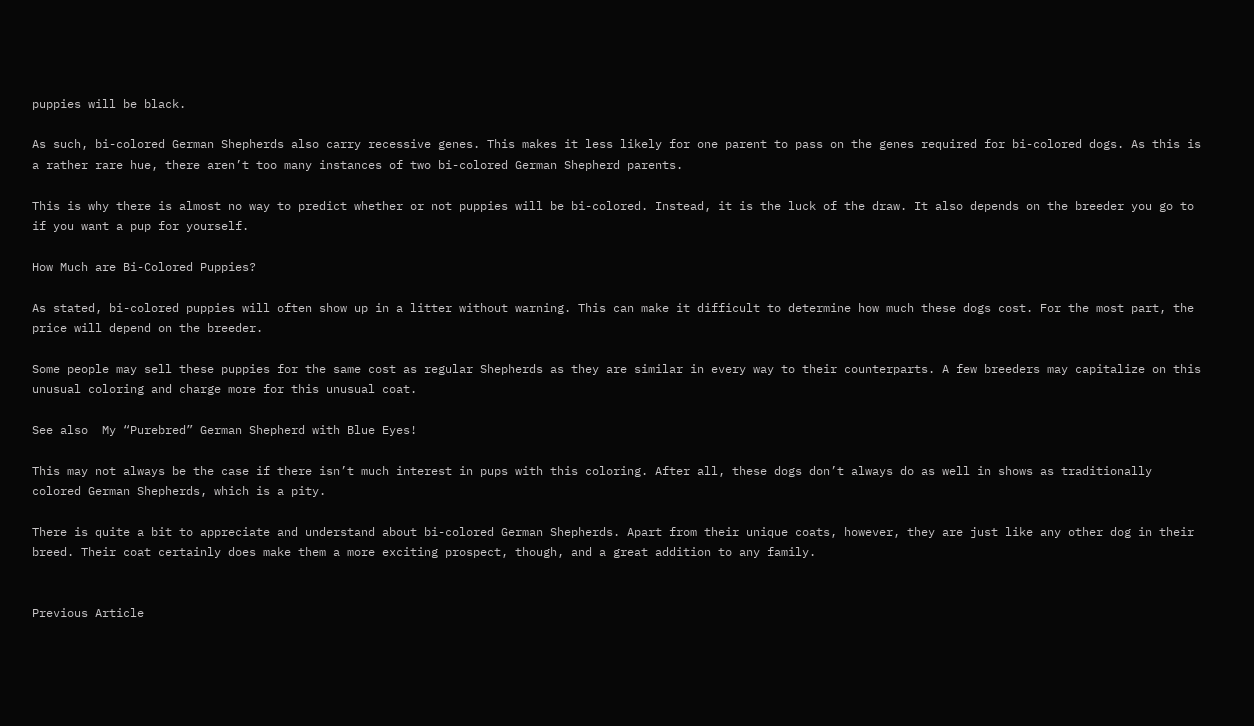puppies will be black.

As such, bi-colored German Shepherds also carry recessive genes. This makes it less likely for one parent to pass on the genes required for bi-colored dogs. As this is a rather rare hue, there aren’t too many instances of two bi-colored German Shepherd parents.

This is why there is almost no way to predict whether or not puppies will be bi-colored. Instead, it is the luck of the draw. It also depends on the breeder you go to if you want a pup for yourself.

How Much are Bi-Colored Puppies?

As stated, bi-colored puppies will often show up in a litter without warning. This can make it difficult to determine how much these dogs cost. For the most part, the price will depend on the breeder.

Some people may sell these puppies for the same cost as regular Shepherds as they are similar in every way to their counterparts. A few breeders may capitalize on this unusual coloring and charge more for this unusual coat.

See also  My “Purebred” German Shepherd with Blue Eyes!

This may not always be the case if there isn’t much interest in pups with this coloring. After all, these dogs don’t always do as well in shows as traditionally colored German Shepherds, which is a pity.

There is quite a bit to appreciate and understand about bi-colored German Shepherds. Apart from their unique coats, however, they are just like any other dog in their breed. Their coat certainly does make them a more exciting prospect, though, and a great addition to any family.


Previous Article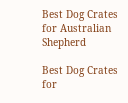Best Dog Crates for Australian Shepherd

Best Dog Crates for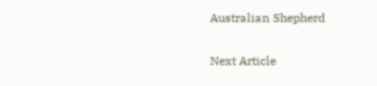Australian Shepherd

Next Article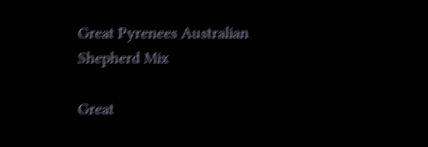Great Pyrenees Australian Shepherd Mix

Great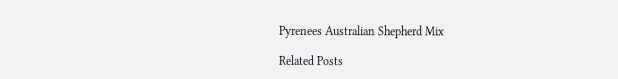Pyrenees Australian Shepherd Mix

Related Posts